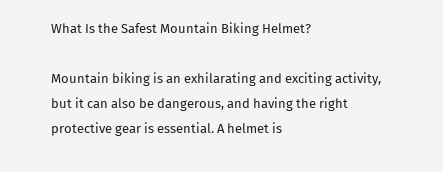What Is the Safest Mountain Biking Helmet?

Mountain biking is an exhilarating and exciting activity, but it can also be dangerous, and having the right protective gear is essential. A helmet is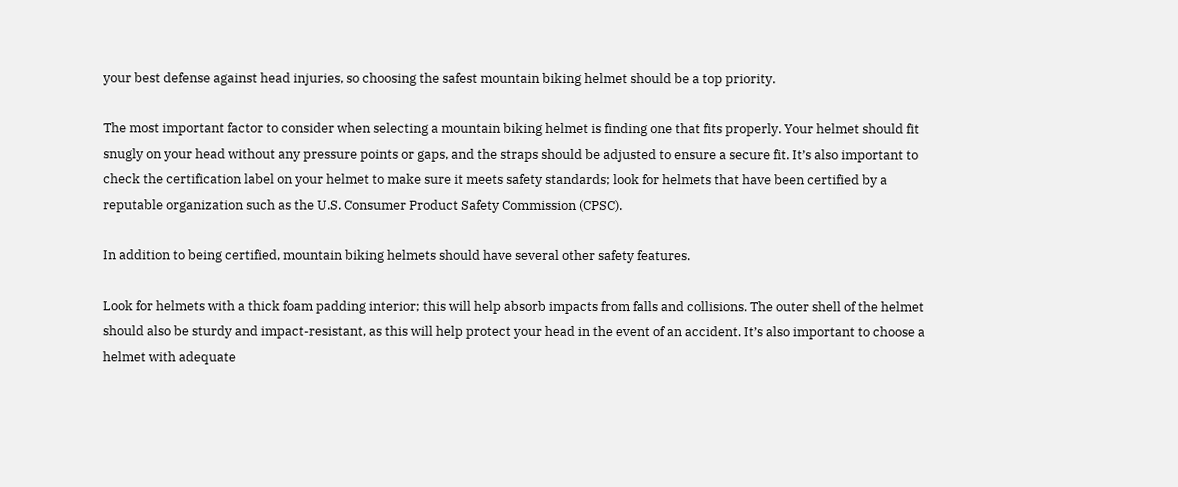your best defense against head injuries, so choosing the safest mountain biking helmet should be a top priority.

The most important factor to consider when selecting a mountain biking helmet is finding one that fits properly. Your helmet should fit snugly on your head without any pressure points or gaps, and the straps should be adjusted to ensure a secure fit. It’s also important to check the certification label on your helmet to make sure it meets safety standards; look for helmets that have been certified by a reputable organization such as the U.S. Consumer Product Safety Commission (CPSC).

In addition to being certified, mountain biking helmets should have several other safety features.

Look for helmets with a thick foam padding interior; this will help absorb impacts from falls and collisions. The outer shell of the helmet should also be sturdy and impact-resistant, as this will help protect your head in the event of an accident. It’s also important to choose a helmet with adequate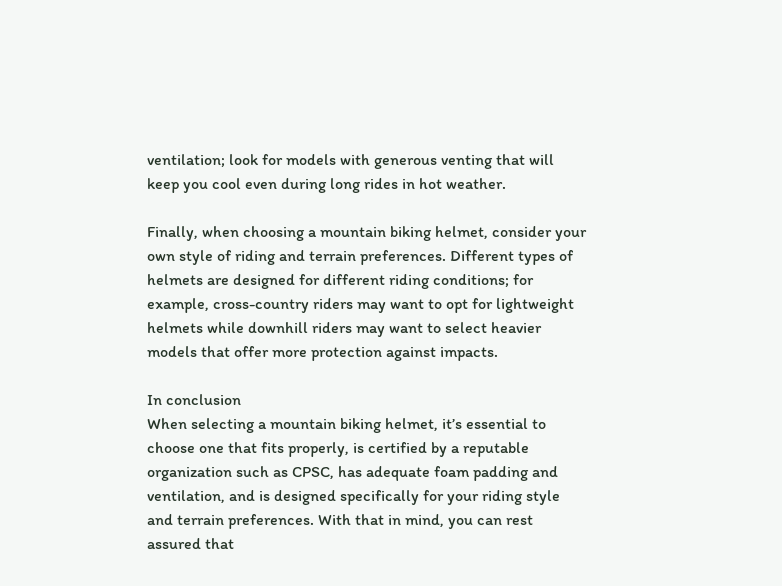ventilation; look for models with generous venting that will keep you cool even during long rides in hot weather.

Finally, when choosing a mountain biking helmet, consider your own style of riding and terrain preferences. Different types of helmets are designed for different riding conditions; for example, cross-country riders may want to opt for lightweight helmets while downhill riders may want to select heavier models that offer more protection against impacts.

In conclusion
When selecting a mountain biking helmet, it’s essential to choose one that fits properly, is certified by a reputable organization such as CPSC, has adequate foam padding and ventilation, and is designed specifically for your riding style and terrain preferences. With that in mind, you can rest assured that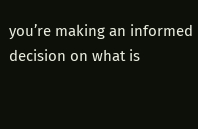you’re making an informed decision on what is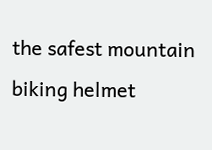the safest mountain biking helmet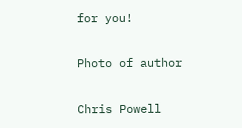for you!

Photo of author

Chris Powell